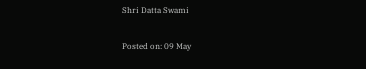Shri Datta Swami

Posted on: 09 May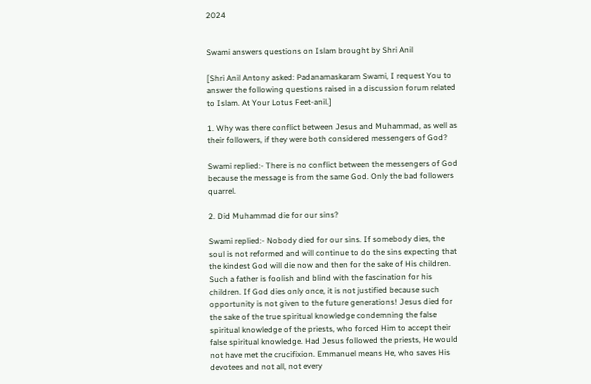2024


Swami answers questions on Islam brought by Shri Anil

[Shri Anil Antony asked: Padanamaskaram Swami, I request You to answer the following questions raised in a discussion forum related to Islam. At Your Lotus Feet-anil.]

1. Why was there conflict between Jesus and Muhammad, as well as their followers, if they were both considered messengers of God?

Swami replied:- There is no conflict between the messengers of God because the message is from the same God. Only the bad followers quarrel.

2. Did Muhammad die for our sins?

Swami replied:- Nobody died for our sins. If somebody dies, the soul is not reformed and will continue to do the sins expecting that the kindest God will die now and then for the sake of His children. Such a father is foolish and blind with the fascination for his children. If God dies only once, it is not justified because such opportunity is not given to the future generations! Jesus died for the sake of the true spiritual knowledge condemning the false spiritual knowledge of the priests, who forced Him to accept their false spiritual knowledge. Had Jesus followed the priests, He would not have met the crucifixion. Emmanuel means He, who saves His devotees and not all, not every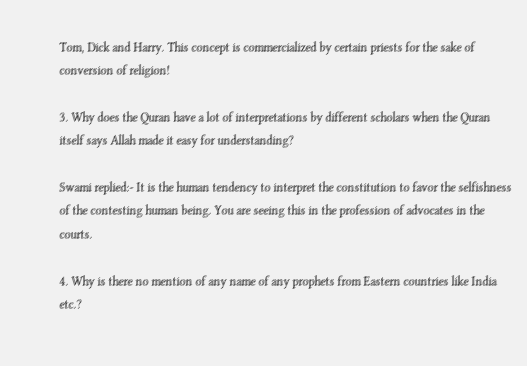Tom, Dick and Harry. This concept is commercialized by certain priests for the sake of conversion of religion!

3. Why does the Quran have a lot of interpretations by different scholars when the Quran itself says Allah made it easy for understanding?

Swami replied:- It is the human tendency to interpret the constitution to favor the selfishness of the contesting human being. You are seeing this in the profession of advocates in the courts.

4. Why is there no mention of any name of any prophets from Eastern countries like India etc.?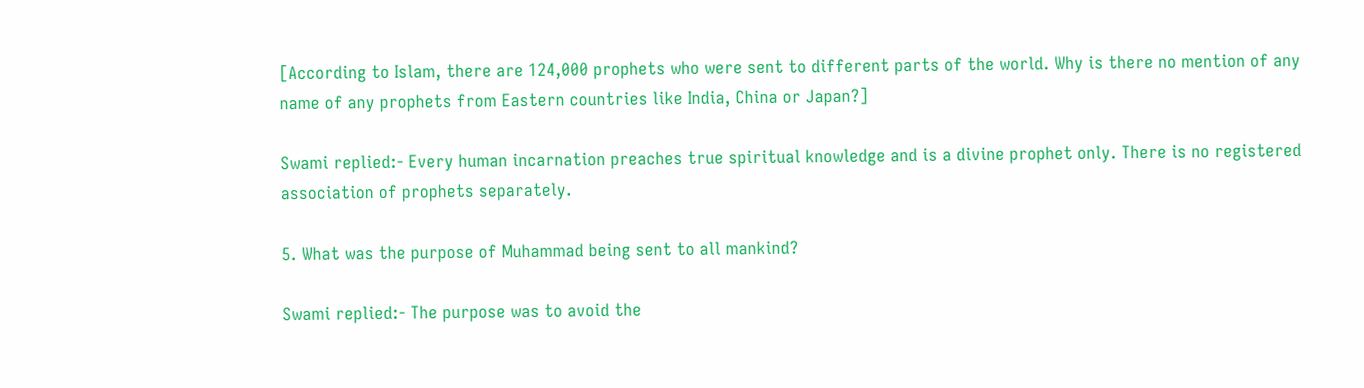[According to Islam, there are 124,000 prophets who were sent to different parts of the world. Why is there no mention of any name of any prophets from Eastern countries like India, China or Japan?]

Swami replied:- Every human incarnation preaches true spiritual knowledge and is a divine prophet only. There is no registered association of prophets separately.

5. What was the purpose of Muhammad being sent to all mankind?

Swami replied:- The purpose was to avoid the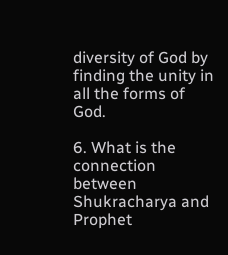diversity of God by finding the unity in all the forms of God.

6. What is the connection between Shukracharya and Prophet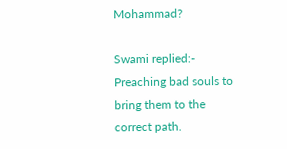Mohammad?

Swami replied:- Preaching bad souls to bring them to the correct path.